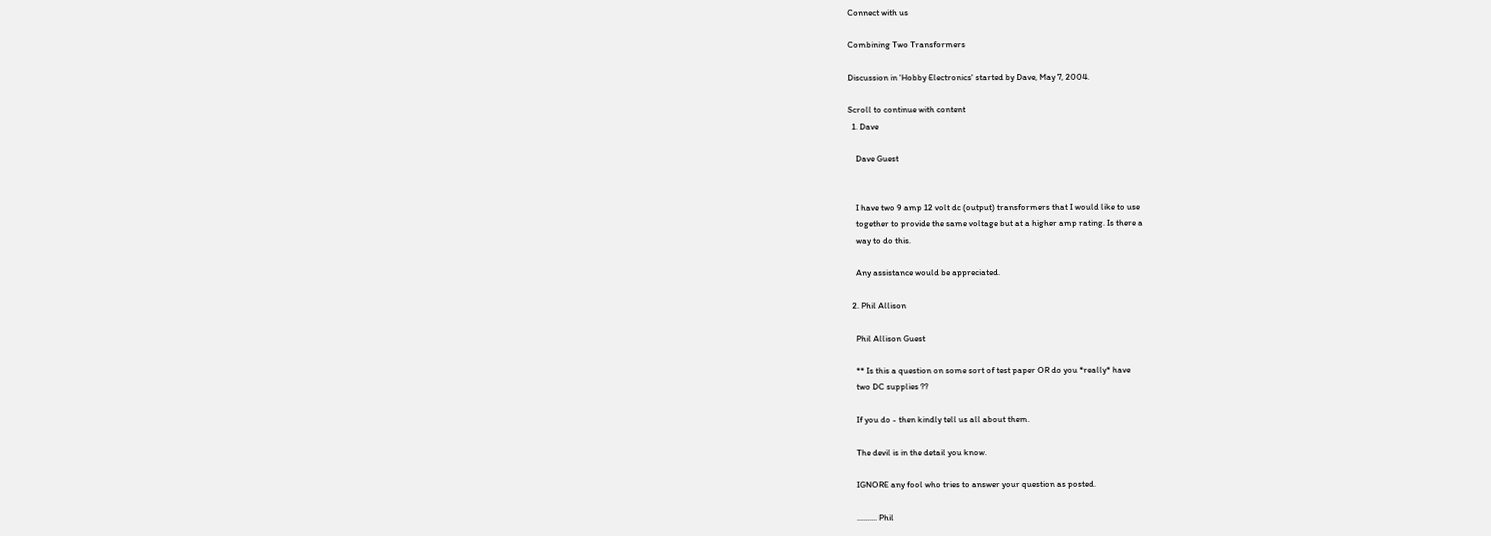Connect with us

Combining Two Transformers

Discussion in 'Hobby Electronics' started by Dave, May 7, 2004.

Scroll to continue with content
  1. Dave

    Dave Guest


    I have two 9 amp 12 volt dc (output) transformers that I would like to use
    together to provide the same voltage but at a higher amp rating. Is there a
    way to do this.

    Any assistance would be appreciated.

  2. Phil Allison

    Phil Allison Guest

    ** Is this a question on some sort of test paper OR do you *really* have
    two DC supplies ??

    If you do - then kindly tell us all about them.

    The devil is in the detail you know.

    IGNORE any fool who tries to answer your question as posted.

    .......... Phil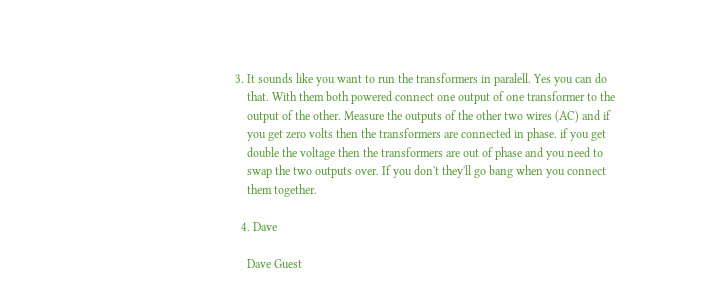3. It sounds like you want to run the transformers in paralell. Yes you can do
    that. With them both powered connect one output of one transformer to the
    output of the other. Measure the outputs of the other two wires (AC) and if
    you get zero volts then the transformers are connected in phase. if you get
    double the voltage then the transformers are out of phase and you need to
    swap the two outputs over. If you don't they'll go bang when you connect
    them together.

  4. Dave

    Dave Guest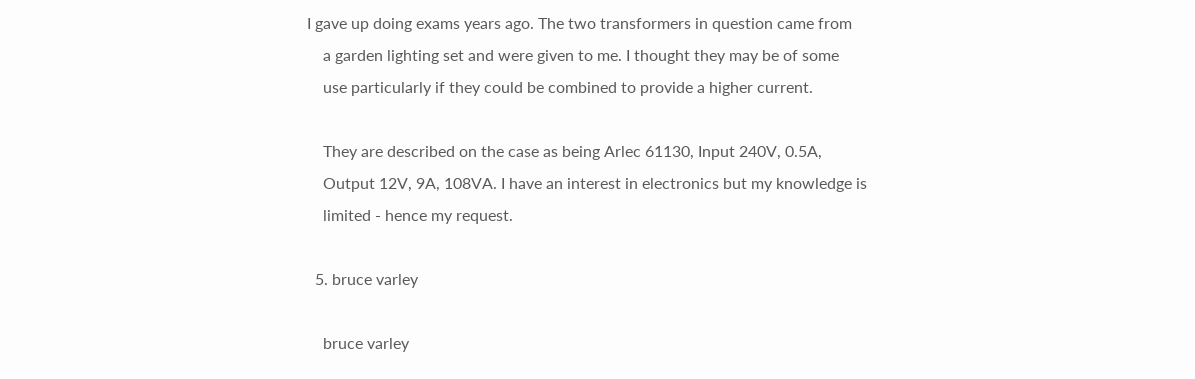I gave up doing exams years ago. The two transformers in question came from
    a garden lighting set and were given to me. I thought they may be of some
    use particularly if they could be combined to provide a higher current.

    They are described on the case as being Arlec 61130, Input 240V, 0.5A,
    Output 12V, 9A, 108VA. I have an interest in electronics but my knowledge is
    limited - hence my request.

  5. bruce varley

    bruce varley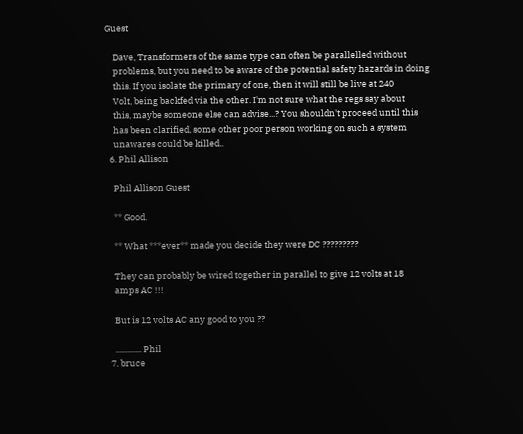Guest

    Dave, Transformers of the same type can often be parallelled without
    problems, but you need to be aware of the potential safety hazards in doing
    this. If you isolate the primary of one, then it will still be live at 240
    Volt, being backfed via the other. I'm not sure what the regs say about
    this, maybe someone else can advise...? You shouldn't proceed until this
    has been clarified, some other poor person working on such a system
    unawares could be killed..
  6. Phil Allison

    Phil Allison Guest

    ** Good.

    ** What ***ever** made you decide they were DC ?????????

    They can probably be wired together in parallel to give 12 volts at 18
    amps AC !!!

    But is 12 volts AC any good to you ??

    ............. Phil
  7. bruce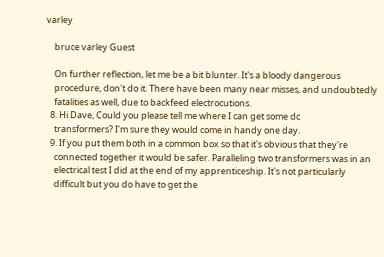varley

    bruce varley Guest

    On further reflection, let me be a bit blunter. It's a bloody dangerous
    procedure, don't do it. There have been many near misses, and undoubtedly
    fatalities as well, due to backfeed electrocutions.
  8. Hi Dave, Could you please tell me where I can get some dc
    transformers? I'm sure they would come in handy one day.
  9. If you put them both in a common box so that it's obvious that they're
    connected together it would be safer. Paralleling two transformers was in an
    electrical test I did at the end of my apprenticeship. It's not particularly
    difficult but you do have to get the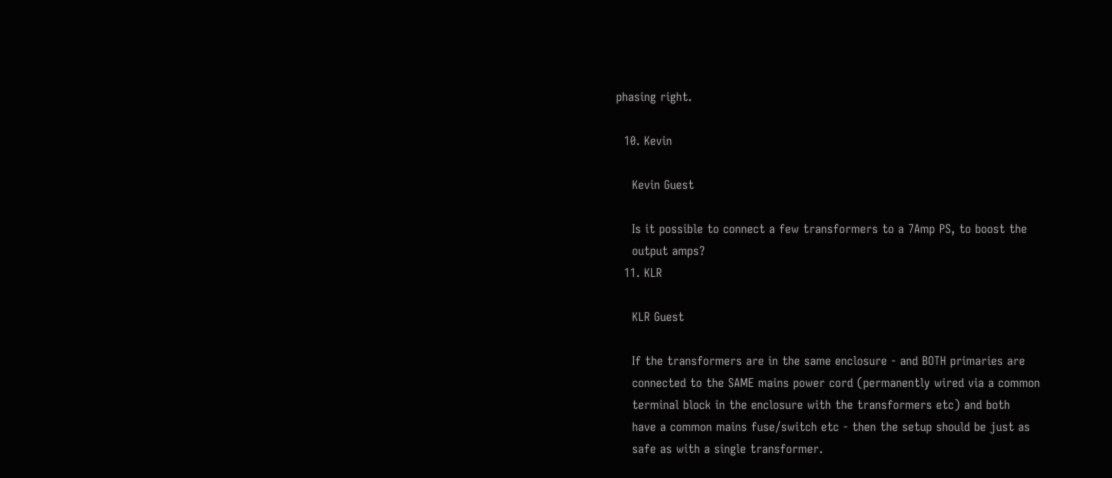phasing right.

  10. Kevin

    Kevin Guest

    Is it possible to connect a few transformers to a 7Amp PS, to boost the
    output amps?
  11. KLR

    KLR Guest

    If the transformers are in the same enclosure - and BOTH primaries are
    connected to the SAME mains power cord (permanently wired via a common
    terminal block in the enclosure with the transformers etc) and both
    have a common mains fuse/switch etc - then the setup should be just as
    safe as with a single transformer.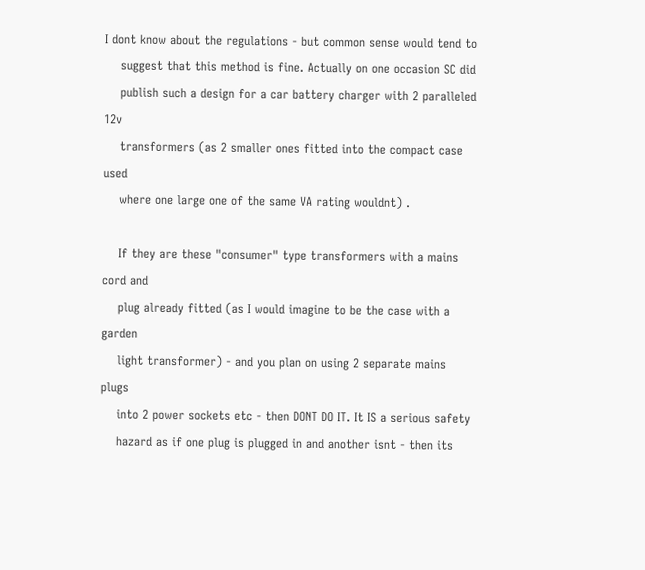I dont know about the regulations - but common sense would tend to
    suggest that this method is fine. Actually on one occasion SC did
    publish such a design for a car battery charger with 2 paralleled 12v
    transformers (as 2 smaller ones fitted into the compact case used
    where one large one of the same VA rating wouldnt) .

    If they are these "consumer" type transformers with a mains cord and
    plug already fitted (as I would imagine to be the case with a garden
    light transformer) - and you plan on using 2 separate mains plugs
    into 2 power sockets etc - then DONT DO IT. It IS a serious safety
    hazard as if one plug is plugged in and another isnt - then its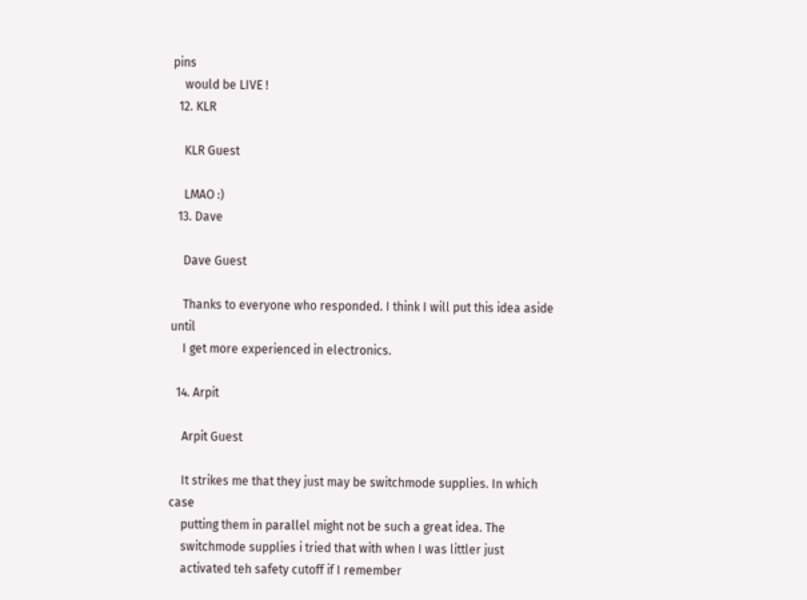pins
    would be LIVE !
  12. KLR

    KLR Guest

    LMAO :)
  13. Dave

    Dave Guest

    Thanks to everyone who responded. I think I will put this idea aside until
    I get more experienced in electronics.

  14. Arpit

    Arpit Guest

    It strikes me that they just may be switchmode supplies. In which case
    putting them in parallel might not be such a great idea. The
    switchmode supplies i tried that with when I was littler just
    activated teh safety cutoff if I remember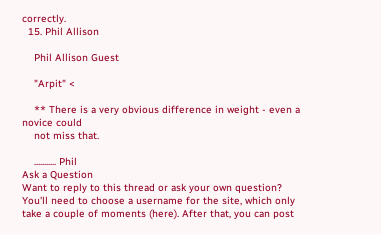correctly.
  15. Phil Allison

    Phil Allison Guest

    "Arpit" <

    ** There is a very obvious difference in weight - even a novice could
    not miss that.

    ........... Phil
Ask a Question
Want to reply to this thread or ask your own question?
You'll need to choose a username for the site, which only take a couple of moments (here). After that, you can post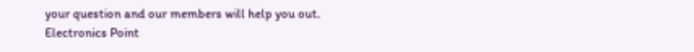your question and our members will help you out.
Electronics Point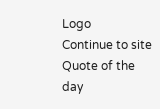Logo
Continue to site
Quote of the day